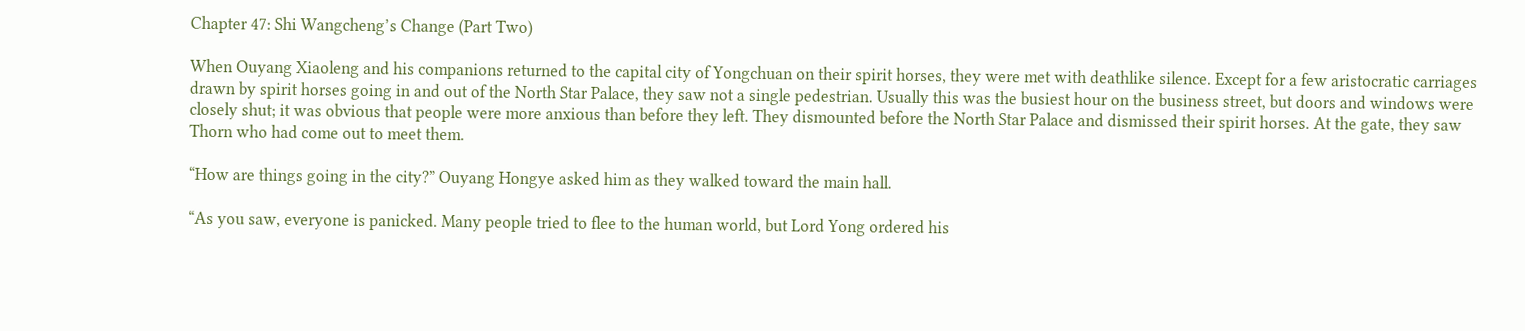Chapter 47: Shi Wangcheng’s Change (Part Two)

When Ouyang Xiaoleng and his companions returned to the capital city of Yongchuan on their spirit horses, they were met with deathlike silence. Except for a few aristocratic carriages drawn by spirit horses going in and out of the North Star Palace, they saw not a single pedestrian. Usually this was the busiest hour on the business street, but doors and windows were closely shut; it was obvious that people were more anxious than before they left. They dismounted before the North Star Palace and dismissed their spirit horses. At the gate, they saw Thorn who had come out to meet them.

“How are things going in the city?” Ouyang Hongye asked him as they walked toward the main hall.

“As you saw, everyone is panicked. Many people tried to flee to the human world, but Lord Yong ordered his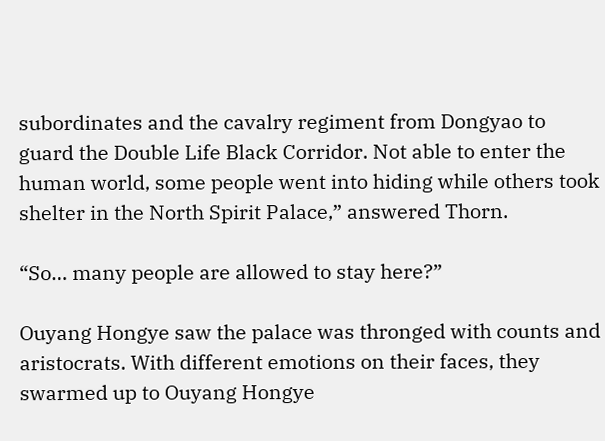subordinates and the cavalry regiment from Dongyao to guard the Double Life Black Corridor. Not able to enter the human world, some people went into hiding while others took shelter in the North Spirit Palace,” answered Thorn.

“So… many people are allowed to stay here?”

Ouyang Hongye saw the palace was thronged with counts and aristocrats. With different emotions on their faces, they swarmed up to Ouyang Hongye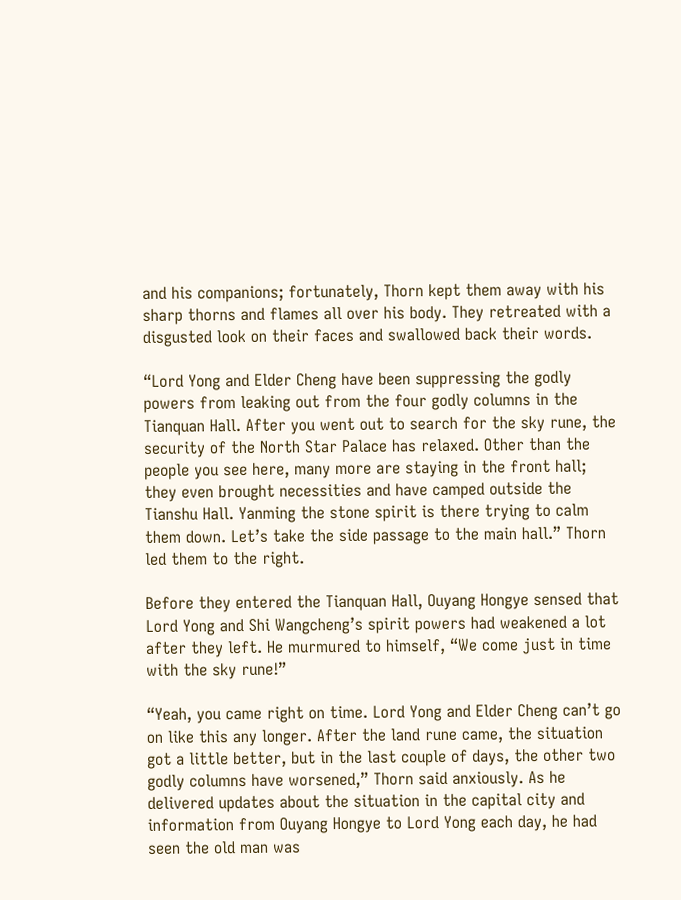and his companions; fortunately, Thorn kept them away with his sharp thorns and flames all over his body. They retreated with a disgusted look on their faces and swallowed back their words.

“Lord Yong and Elder Cheng have been suppressing the godly powers from leaking out from the four godly columns in the Tianquan Hall. After you went out to search for the sky rune, the security of the North Star Palace has relaxed. Other than the people you see here, many more are staying in the front hall; they even brought necessities and have camped outside the Tianshu Hall. Yanming the stone spirit is there trying to calm them down. Let’s take the side passage to the main hall.” Thorn led them to the right.

Before they entered the Tianquan Hall, Ouyang Hongye sensed that Lord Yong and Shi Wangcheng’s spirit powers had weakened a lot after they left. He murmured to himself, “We come just in time with the sky rune!”

“Yeah, you came right on time. Lord Yong and Elder Cheng can’t go on like this any longer. After the land rune came, the situation got a little better, but in the last couple of days, the other two godly columns have worsened,” Thorn said anxiously. As he delivered updates about the situation in the capital city and information from Ouyang Hongye to Lord Yong each day, he had seen the old man was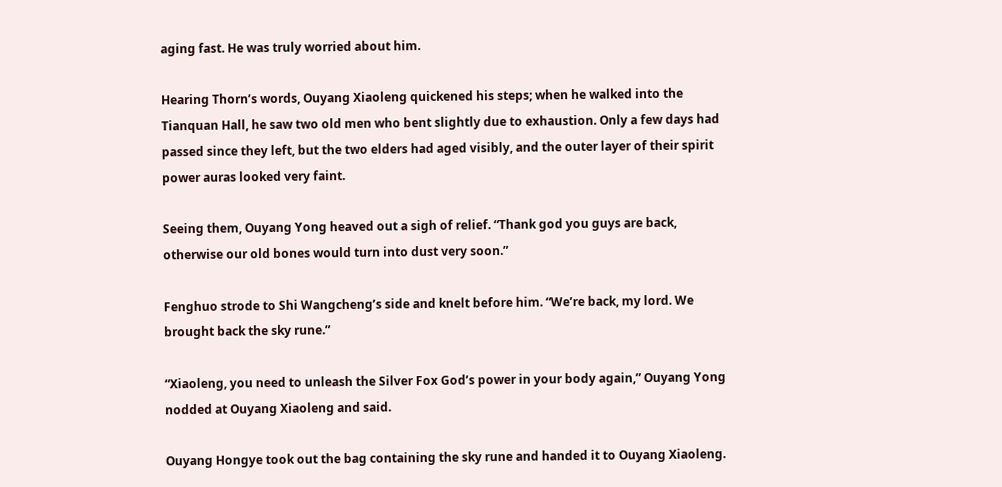aging fast. He was truly worried about him.

Hearing Thorn’s words, Ouyang Xiaoleng quickened his steps; when he walked into the Tianquan Hall, he saw two old men who bent slightly due to exhaustion. Only a few days had passed since they left, but the two elders had aged visibly, and the outer layer of their spirit power auras looked very faint.

Seeing them, Ouyang Yong heaved out a sigh of relief. “Thank god you guys are back, otherwise our old bones would turn into dust very soon.”

Fenghuo strode to Shi Wangcheng’s side and knelt before him. “We’re back, my lord. We brought back the sky rune.”

“Xiaoleng, you need to unleash the Silver Fox God’s power in your body again,” Ouyang Yong nodded at Ouyang Xiaoleng and said.

Ouyang Hongye took out the bag containing the sky rune and handed it to Ouyang Xiaoleng.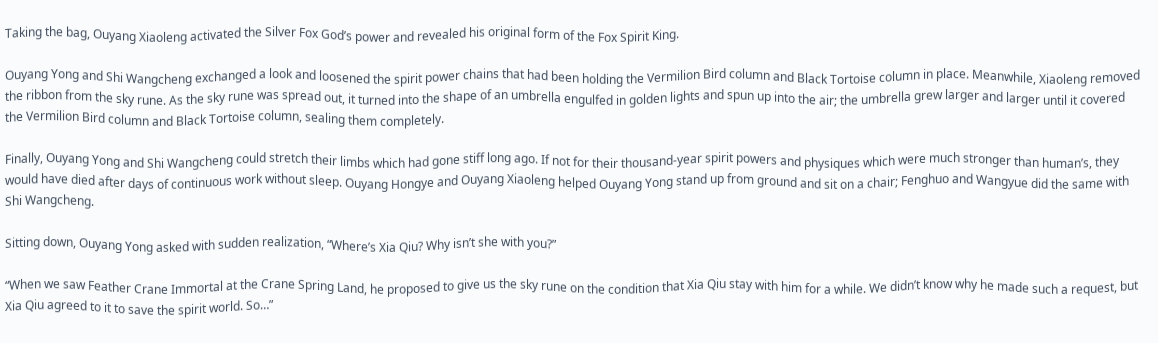Taking the bag, Ouyang Xiaoleng activated the Silver Fox God’s power and revealed his original form of the Fox Spirit King.

Ouyang Yong and Shi Wangcheng exchanged a look and loosened the spirit power chains that had been holding the Vermilion Bird column and Black Tortoise column in place. Meanwhile, Xiaoleng removed the ribbon from the sky rune. As the sky rune was spread out, it turned into the shape of an umbrella engulfed in golden lights and spun up into the air; the umbrella grew larger and larger until it covered the Vermilion Bird column and Black Tortoise column, sealing them completely.

Finally, Ouyang Yong and Shi Wangcheng could stretch their limbs which had gone stiff long ago. If not for their thousand-year spirit powers and physiques which were much stronger than human’s, they would have died after days of continuous work without sleep. Ouyang Hongye and Ouyang Xiaoleng helped Ouyang Yong stand up from ground and sit on a chair; Fenghuo and Wangyue did the same with Shi Wangcheng.

Sitting down, Ouyang Yong asked with sudden realization, “Where’s Xia Qiu? Why isn’t she with you?”

“When we saw Feather Crane Immortal at the Crane Spring Land, he proposed to give us the sky rune on the condition that Xia Qiu stay with him for a while. We didn’t know why he made such a request, but Xia Qiu agreed to it to save the spirit world. So…”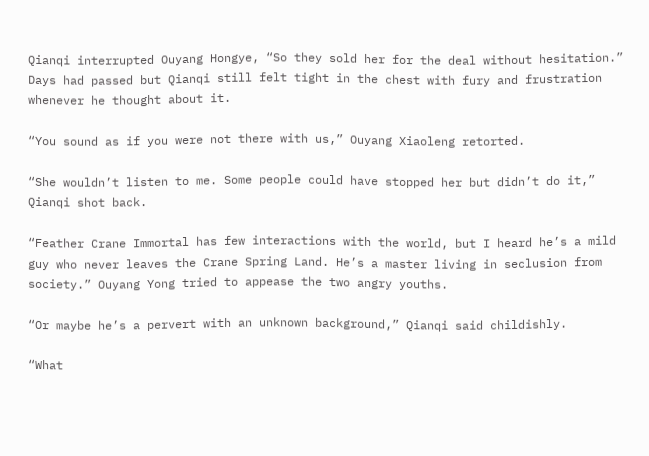Qianqi interrupted Ouyang Hongye, “So they sold her for the deal without hesitation.” Days had passed but Qianqi still felt tight in the chest with fury and frustration whenever he thought about it.

“You sound as if you were not there with us,” Ouyang Xiaoleng retorted.

“She wouldn’t listen to me. Some people could have stopped her but didn’t do it,” Qianqi shot back.

“Feather Crane Immortal has few interactions with the world, but I heard he’s a mild guy who never leaves the Crane Spring Land. He’s a master living in seclusion from society.” Ouyang Yong tried to appease the two angry youths.

“Or maybe he’s a pervert with an unknown background,” Qianqi said childishly.

“What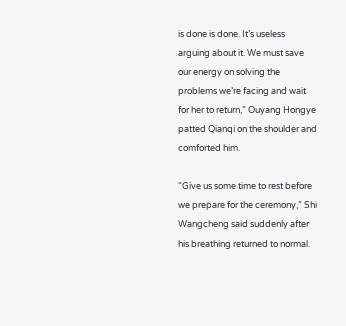is done is done. It’s useless arguing about it. We must save our energy on solving the problems we’re facing and wait for her to return,” Ouyang Hongye patted Qianqi on the shoulder and comforted him.

“Give us some time to rest before we prepare for the ceremony,” Shi Wangcheng said suddenly after his breathing returned to normal.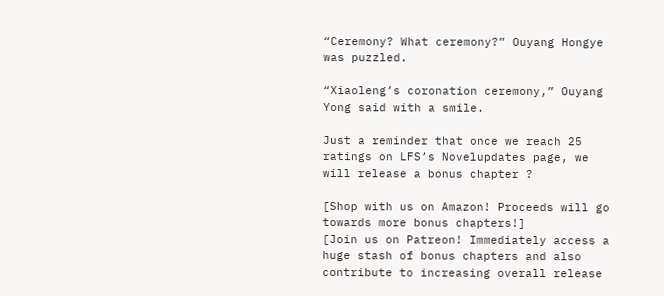“Ceremony? What ceremony?” Ouyang Hongye was puzzled.

“Xiaoleng’s coronation ceremony,” Ouyang Yong said with a smile.

Just a reminder that once we reach 25 ratings on LFS’s Novelupdates page, we will release a bonus chapter ?

[Shop with us on Amazon! Proceeds will go towards more bonus chapters!]
[Join us on Patreon! Immediately access a huge stash of bonus chapters and also contribute to increasing overall release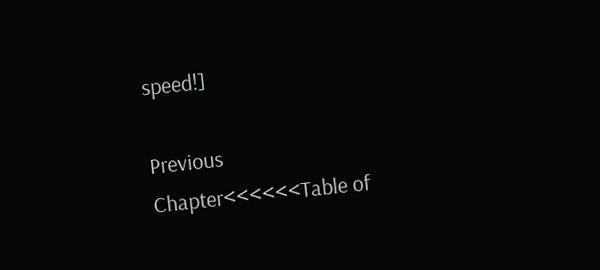speed!]

Previous Chapter<<<<<<Table of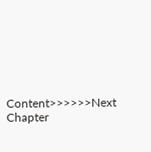Content>>>>>>Next Chapter